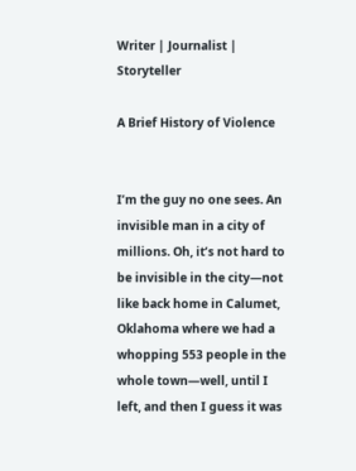Writer | Journalist | Storyteller

A Brief History of Violence


I’m the guy no one sees. An invisible man in a city of millions. Oh, it’s not hard to be invisible in the city—not like back home in Calumet, Oklahoma where we had a whopping 553 people in the whole town—well, until I left, and then I guess it was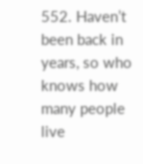552. Haven’t been back in years, so who knows how many people live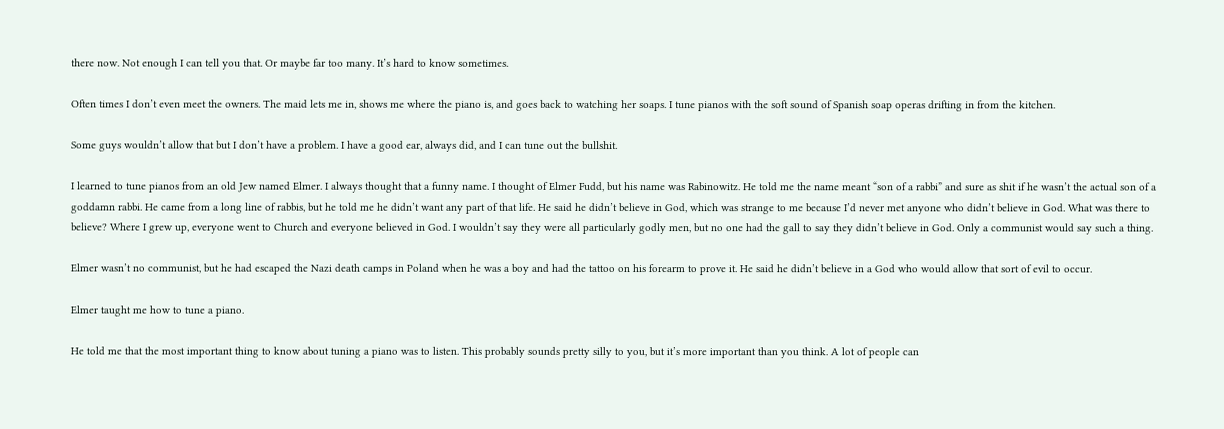there now. Not enough I can tell you that. Or maybe far too many. It’s hard to know sometimes.

Often times I don’t even meet the owners. The maid lets me in, shows me where the piano is, and goes back to watching her soaps. I tune pianos with the soft sound of Spanish soap operas drifting in from the kitchen.

Some guys wouldn’t allow that but I don’t have a problem. I have a good ear, always did, and I can tune out the bullshit.

I learned to tune pianos from an old Jew named Elmer. I always thought that a funny name. I thought of Elmer Fudd, but his name was Rabinowitz. He told me the name meant “son of a rabbi” and sure as shit if he wasn’t the actual son of a goddamn rabbi. He came from a long line of rabbis, but he told me he didn’t want any part of that life. He said he didn’t believe in God, which was strange to me because I’d never met anyone who didn’t believe in God. What was there to believe? Where I grew up, everyone went to Church and everyone believed in God. I wouldn’t say they were all particularly godly men, but no one had the gall to say they didn’t believe in God. Only a communist would say such a thing.

Elmer wasn’t no communist, but he had escaped the Nazi death camps in Poland when he was a boy and had the tattoo on his forearm to prove it. He said he didn’t believe in a God who would allow that sort of evil to occur.

Elmer taught me how to tune a piano.

He told me that the most important thing to know about tuning a piano was to listen. This probably sounds pretty silly to you, but it’s more important than you think. A lot of people can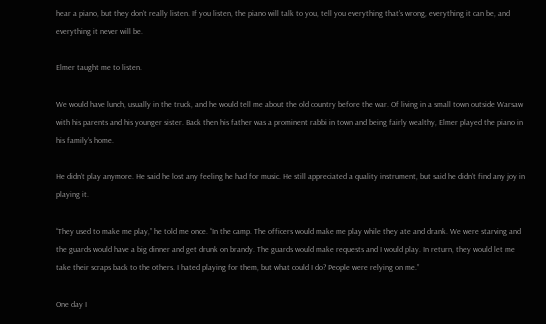hear a piano, but they don’t really listen. If you listen, the piano will talk to you, tell you everything that’s wrong, everything it can be, and everything it never will be.

Elmer taught me to listen.

We would have lunch, usually in the truck, and he would tell me about the old country before the war. Of living in a small town outside Warsaw with his parents and his younger sister. Back then his father was a prominent rabbi in town and being fairly wealthy, Elmer played the piano in his family’s home.

He didn’t play anymore. He said he lost any feeling he had for music. He still appreciated a quality instrument, but said he didn’t find any joy in playing it.

“They used to make me play,” he told me once. “In the camp. The officers would make me play while they ate and drank. We were starving and the guards would have a big dinner and get drunk on brandy. The guards would make requests and I would play. In return, they would let me take their scraps back to the others. I hated playing for them, but what could I do? People were relying on me.”

One day I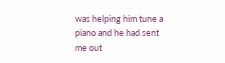was helping him tune a piano and he had sent me out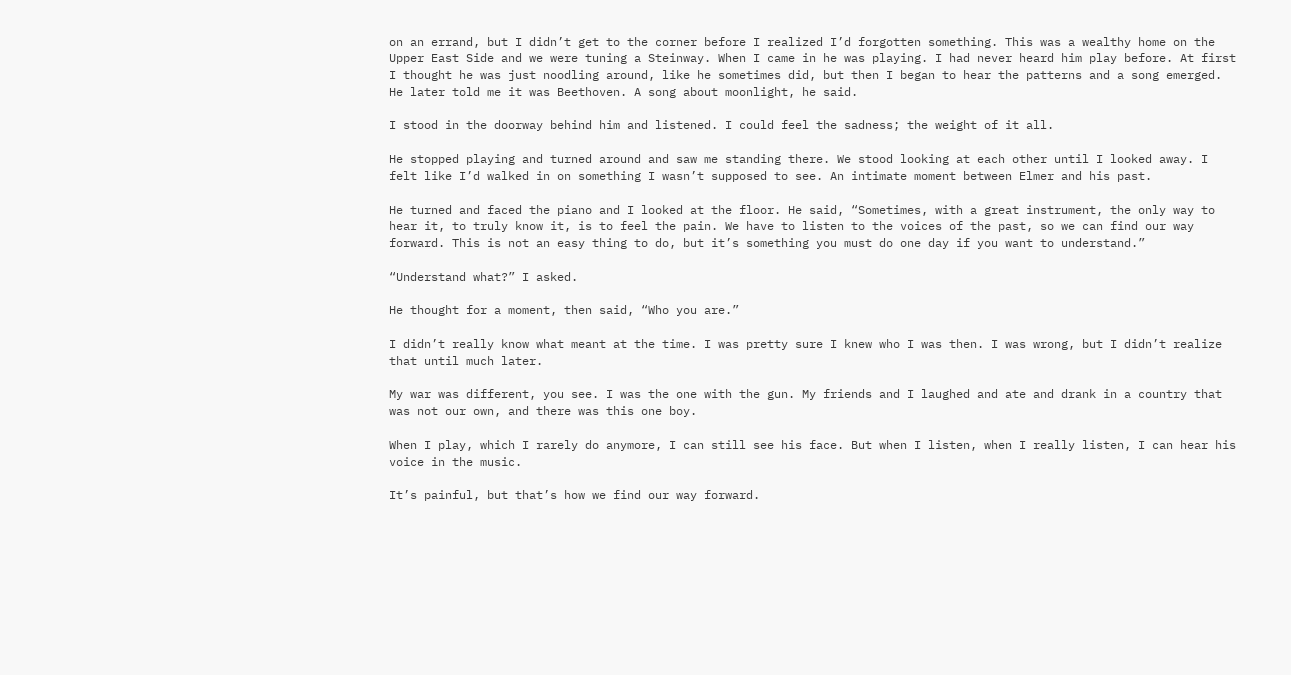on an errand, but I didn’t get to the corner before I realized I’d forgotten something. This was a wealthy home on the Upper East Side and we were tuning a Steinway. When I came in he was playing. I had never heard him play before. At first I thought he was just noodling around, like he sometimes did, but then I began to hear the patterns and a song emerged. He later told me it was Beethoven. A song about moonlight, he said.

I stood in the doorway behind him and listened. I could feel the sadness; the weight of it all.

He stopped playing and turned around and saw me standing there. We stood looking at each other until I looked away. I felt like I’d walked in on something I wasn’t supposed to see. An intimate moment between Elmer and his past.

He turned and faced the piano and I looked at the floor. He said, “Sometimes, with a great instrument, the only way to hear it, to truly know it, is to feel the pain. We have to listen to the voices of the past, so we can find our way forward. This is not an easy thing to do, but it’s something you must do one day if you want to understand.”

“Understand what?” I asked.

He thought for a moment, then said, “Who you are.”

I didn’t really know what meant at the time. I was pretty sure I knew who I was then. I was wrong, but I didn’t realize that until much later.

My war was different, you see. I was the one with the gun. My friends and I laughed and ate and drank in a country that was not our own, and there was this one boy.

When I play, which I rarely do anymore, I can still see his face. But when I listen, when I really listen, I can hear his voice in the music.

It’s painful, but that’s how we find our way forward.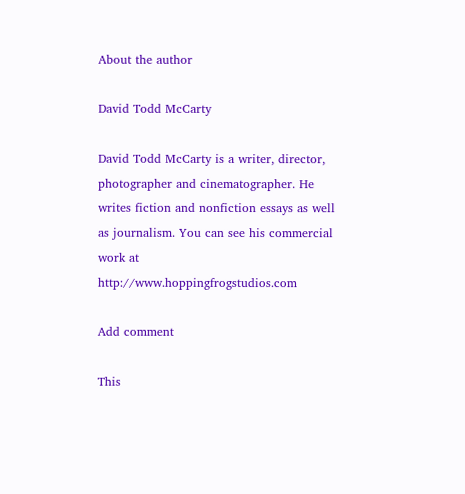About the author

David Todd McCarty

David Todd McCarty is a writer, director, photographer and cinematographer. He writes fiction and nonfiction essays as well as journalism. You can see his commercial work at http://www.hoppingfrogstudios.com

Add comment

This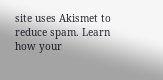site uses Akismet to reduce spam. Learn how your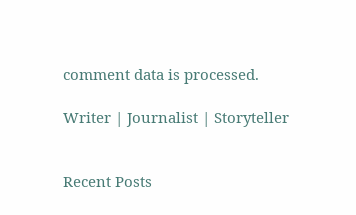comment data is processed.

Writer | Journalist | Storyteller


Recent Posts